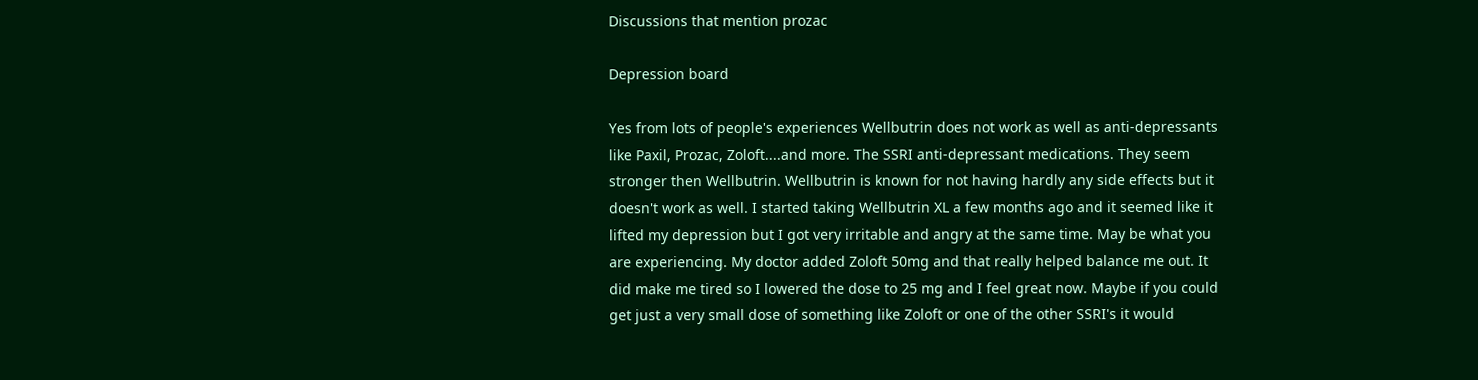Discussions that mention prozac

Depression board

Yes from lots of people's experiences Wellbutrin does not work as well as anti-depressants like Paxil, Prozac, Zoloft....and more. The SSRI anti-depressant medications. They seem stronger then Wellbutrin. Wellbutrin is known for not having hardly any side effects but it doesn't work as well. I started taking Wellbutrin XL a few months ago and it seemed like it lifted my depression but I got very irritable and angry at the same time. May be what you are experiencing. My doctor added Zoloft 50mg and that really helped balance me out. It did make me tired so I lowered the dose to 25 mg and I feel great now. Maybe if you could get just a very small dose of something like Zoloft or one of the other SSRI's it would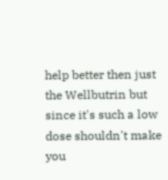help better then just the Wellbutrin but since it's such a low dose shouldn't make you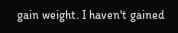gain weight. I haven't gained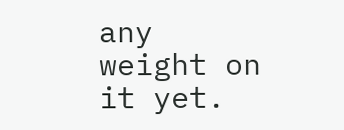any weight on it yet.